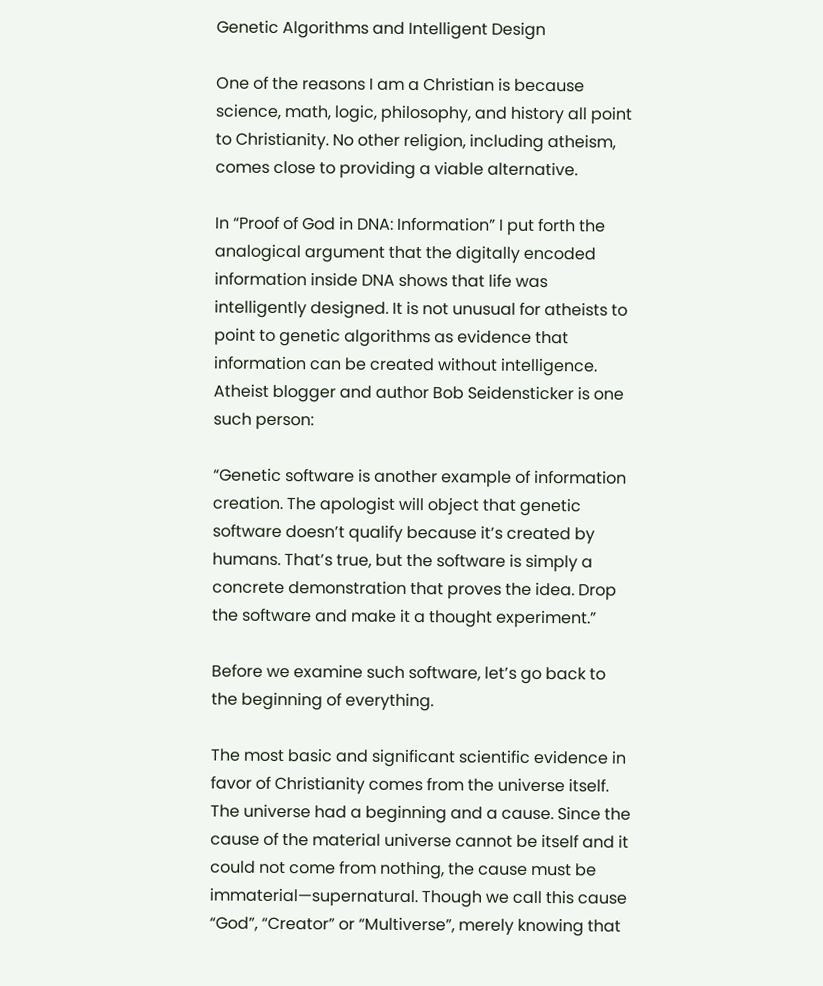Genetic Algorithms and Intelligent Design

One of the reasons I am a Christian is because science, math, logic, philosophy, and history all point to Christianity. No other religion, including atheism, comes close to providing a viable alternative.

In “Proof of God in DNA: Information” I put forth the analogical argument that the digitally encoded information inside DNA shows that life was intelligently designed. It is not unusual for atheists to point to genetic algorithms as evidence that information can be created without intelligence. Atheist blogger and author Bob Seidensticker is one such person:

“Genetic software is another example of information creation. The apologist will object that genetic software doesn’t qualify because it’s created by humans. That’s true, but the software is simply a concrete demonstration that proves the idea. Drop the software and make it a thought experiment.”

Before we examine such software, let’s go back to the beginning of everything.

The most basic and significant scientific evidence in favor of Christianity comes from the universe itself. The universe had a beginning and a cause. Since the cause of the material universe cannot be itself and it could not come from nothing, the cause must be immaterial—supernatural. Though we call this cause “God”, “Creator” or “Multiverse”, merely knowing that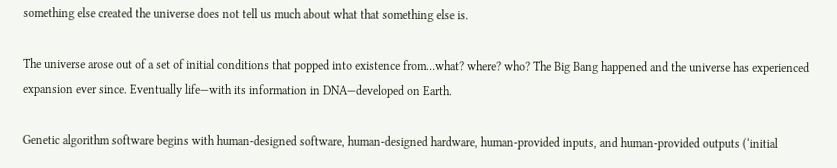something else created the universe does not tell us much about what that something else is.

The universe arose out of a set of initial conditions that popped into existence from…what? where? who? The Big Bang happened and the universe has experienced expansion ever since. Eventually life—with its information in DNA—developed on Earth.

Genetic algorithm software begins with human-designed software, human-designed hardware, human-provided inputs, and human-provided outputs (‘initial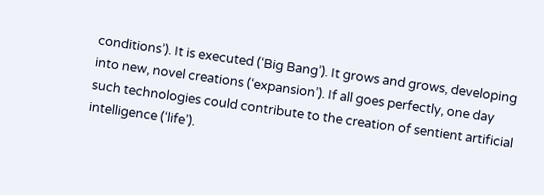conditions’). It is executed (‘Big Bang’). It grows and grows, developing into new, novel creations (‘expansion’). If all goes perfectly, one day such technologies could contribute to the creation of sentient artificial intelligence (‘life’).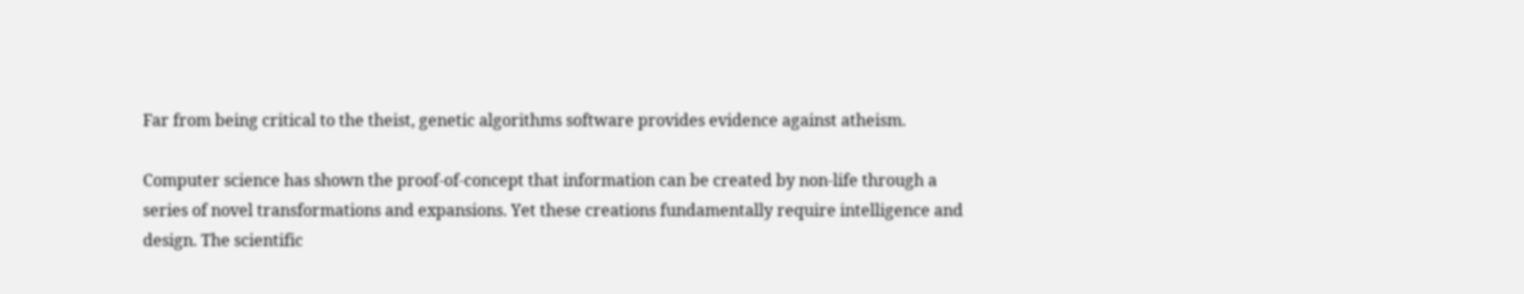Far from being critical to the theist, genetic algorithms software provides evidence against atheism.

Computer science has shown the proof-of-concept that information can be created by non-life through a series of novel transformations and expansions. Yet these creations fundamentally require intelligence and design. The scientific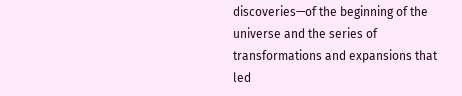discoveries—of the beginning of the universe and the series of transformations and expansions that led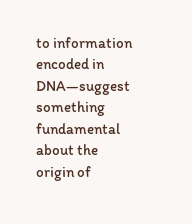to information encoded in DNA—suggest something fundamental about the origin of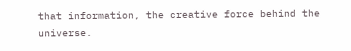that information, the creative force behind the universe.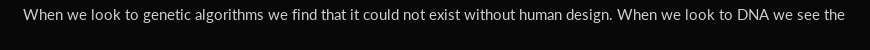When we look to genetic algorithms we find that it could not exist without human design. When we look to DNA we see the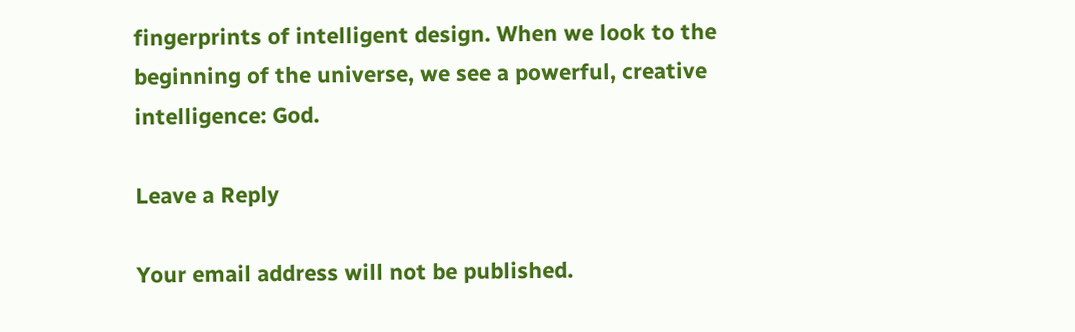fingerprints of intelligent design. When we look to the beginning of the universe, we see a powerful, creative intelligence: God.

Leave a Reply

Your email address will not be published.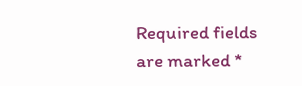Required fields are marked *